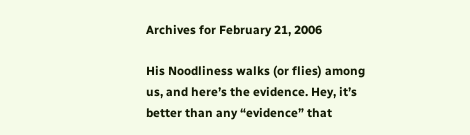Archives for February 21, 2006

His Noodliness walks (or flies) among us, and here’s the evidence. Hey, it’s better than any “evidence” that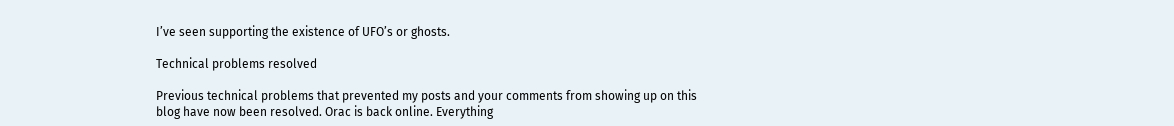I’ve seen supporting the existence of UFO’s or ghosts.

Technical problems resolved

Previous technical problems that prevented my posts and your comments from showing up on this blog have now been resolved. Orac is back online. Everything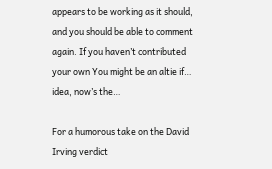appears to be working as it should, and you should be able to comment again. If you haven’t contributed your own You might be an altie if… idea, now’s the…

For a humorous take on the David Irving verdict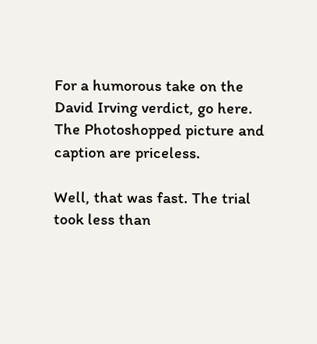For a humorous take on the David Irving verdict, go here. The Photoshopped picture and caption are priceless.

Well, that was fast. The trial took less than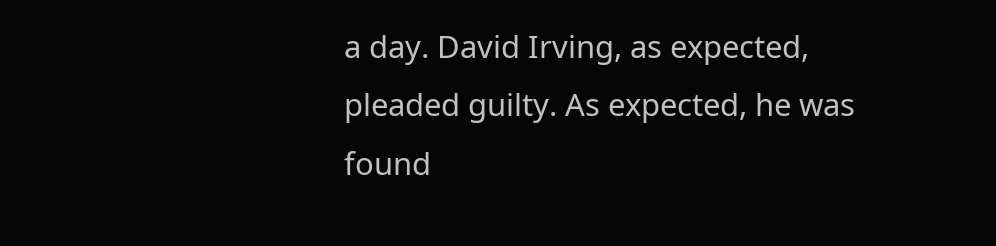a day. David Irving, as expected, pleaded guilty. As expected, he was found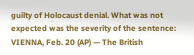guilty of Holocaust denial. What was not expected was the severity of the sentence: VIENNA, Feb. 20 (AP) — The British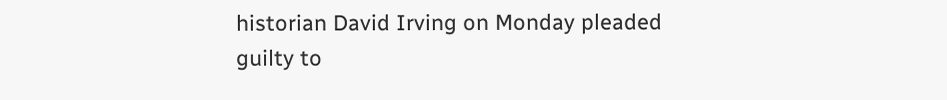historian David Irving on Monday pleaded guilty to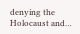denying the Holocaust and…